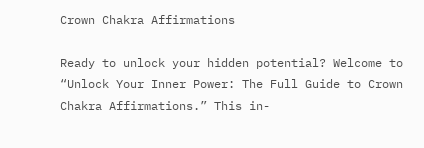Crown Chakra Affirmations

Ready to unlock your hidden potential? Welcome to “Unlock Your Inner Power: The Full Guide to Crown Chakra Affirmations.” This in-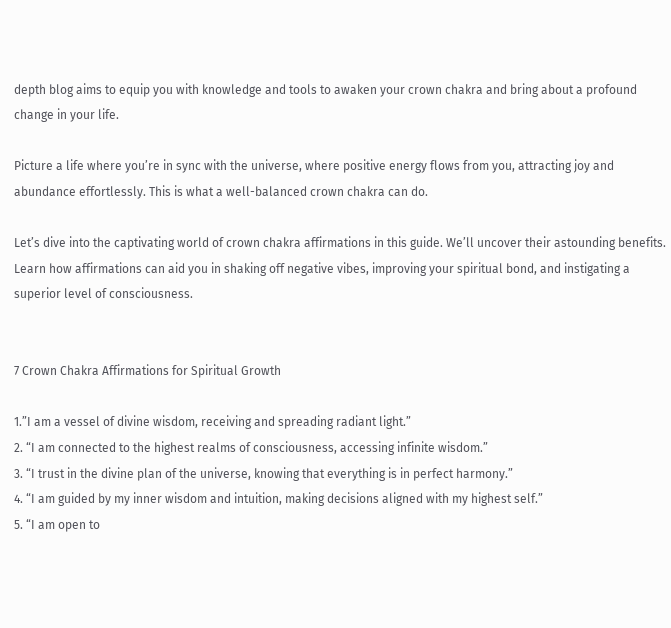depth blog aims to equip you with knowledge and tools to awaken your crown chakra and bring about a profound change in your life.

Picture a life where you’re in sync with the universe, where positive energy flows from you, attracting joy and abundance effortlessly. This is what a well-balanced crown chakra can do.

Let’s dive into the captivating world of crown chakra affirmations in this guide. We’ll uncover their astounding benefits. Learn how affirmations can aid you in shaking off negative vibes, improving your spiritual bond, and instigating a superior level of consciousness.


7 Crown Chakra Affirmations for Spiritual Growth

1.”I am a vessel of divine wisdom, receiving and spreading radiant light.”
2. “I am connected to the highest realms of consciousness, accessing infinite wisdom.”
3. “I trust in the divine plan of the universe, knowing that everything is in perfect harmony.”
4. “I am guided by my inner wisdom and intuition, making decisions aligned with my highest self.”
5. “I am open to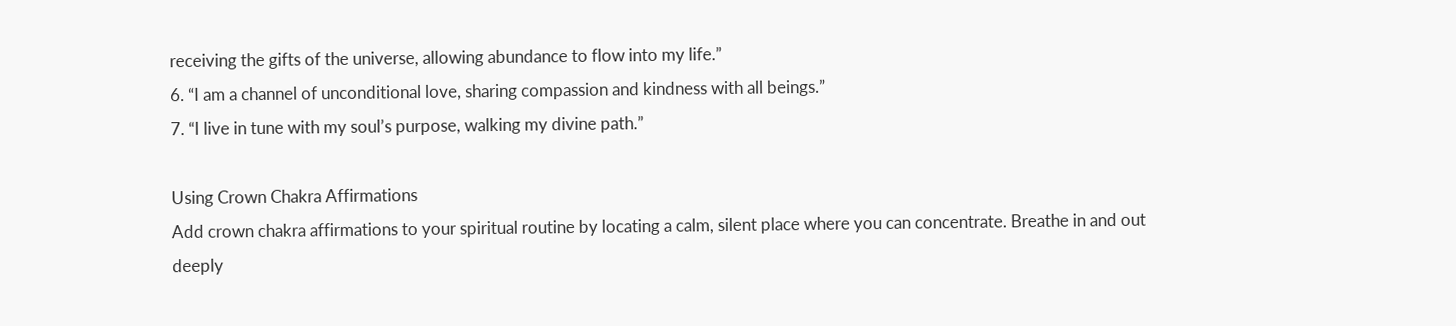receiving the gifts of the universe, allowing abundance to flow into my life.”
6. “I am a channel of unconditional love, sharing compassion and kindness with all beings.”
7. “I live in tune with my soul’s purpose, walking my divine path.”

Using Crown Chakra Affirmations
Add crown chakra affirmations to your spiritual routine by locating a calm, silent place where you can concentrate. Breathe in and out deeply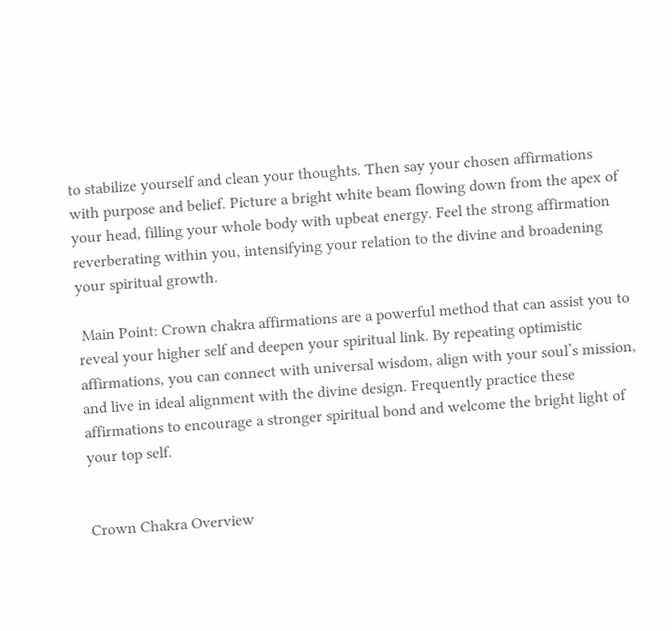to stabilize yourself and clean your thoughts. Then say your chosen affirmations with purpose and belief. Picture a bright white beam flowing down from the apex of your head, filling your whole body with upbeat energy. Feel the strong affirmation reverberating within you, intensifying your relation to the divine and broadening your spiritual growth.

 Main Point: Crown chakra affirmations are a powerful method that can assist you to reveal your higher self and deepen your spiritual link. By repeating optimistic affirmations, you can connect with universal wisdom, align with your soul’s mission, and live in ideal alignment with the divine design. Frequently practice these affirmations to encourage a stronger spiritual bond and welcome the bright light of your top self.


Crown Chakra Overview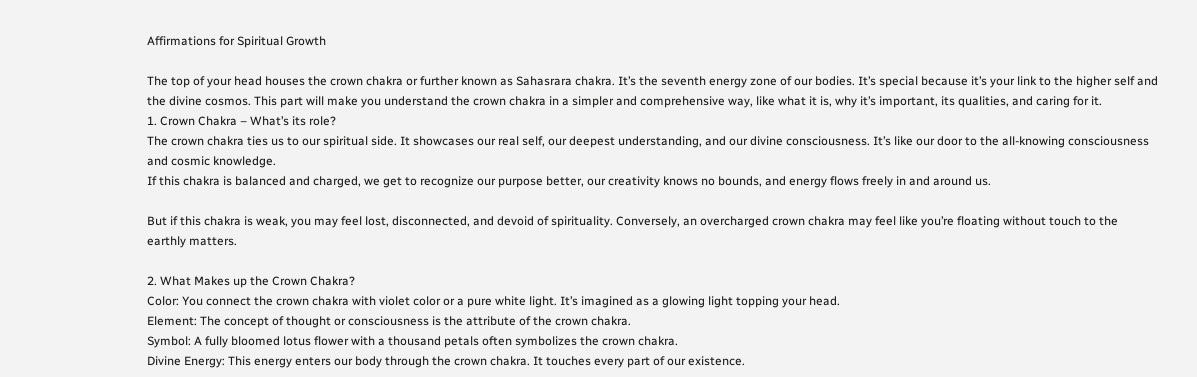Affirmations for Spiritual Growth

The top of your head houses the crown chakra or further known as Sahasrara chakra. It’s the seventh energy zone of our bodies. It’s special because it’s your link to the higher self and the divine cosmos. This part will make you understand the crown chakra in a simpler and comprehensive way, like what it is, why it’s important, its qualities, and caring for it.
1. Crown Chakra – What’s its role?
The crown chakra ties us to our spiritual side. It showcases our real self, our deepest understanding, and our divine consciousness. It’s like our door to the all-knowing consciousness and cosmic knowledge.
If this chakra is balanced and charged, we get to recognize our purpose better, our creativity knows no bounds, and energy flows freely in and around us.

But if this chakra is weak, you may feel lost, disconnected, and devoid of spirituality. Conversely, an overcharged crown chakra may feel like you’re floating without touch to the earthly matters.

2. What Makes up the Crown Chakra?
Color: You connect the crown chakra with violet color or a pure white light. It’s imagined as a glowing light topping your head.
Element: The concept of thought or consciousness is the attribute of the crown chakra.
Symbol: A fully bloomed lotus flower with a thousand petals often symbolizes the crown chakra.
Divine Energy: This energy enters our body through the crown chakra. It touches every part of our existence.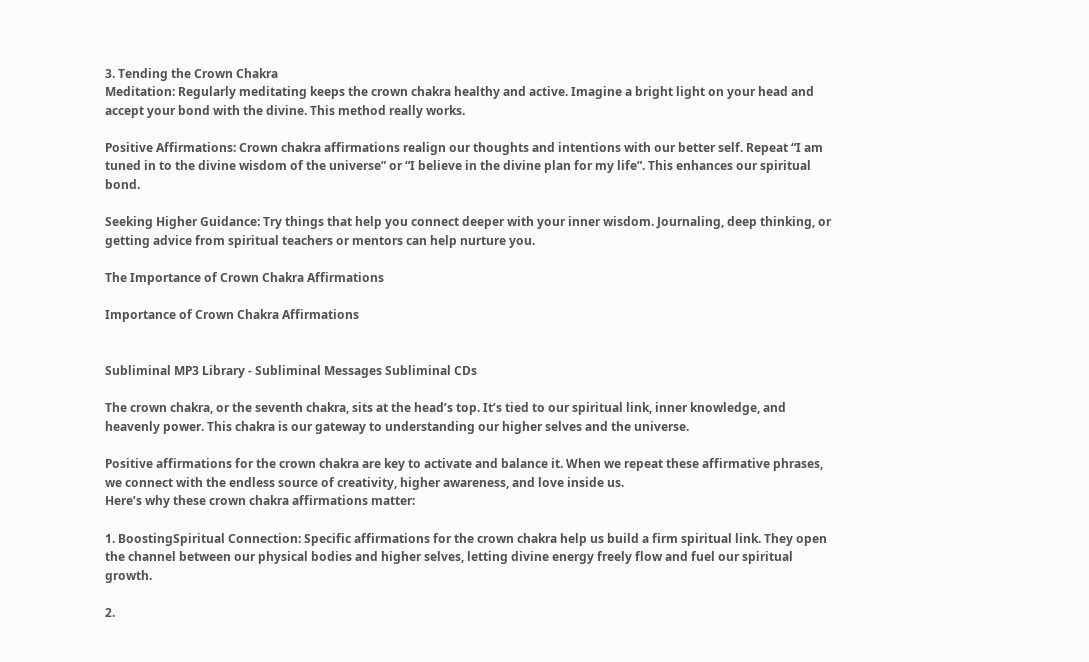3. Tending the Crown Chakra
Meditation: Regularly meditating keeps the crown chakra healthy and active. Imagine a bright light on your head and accept your bond with the divine. This method really works.

Positive Affirmations: Crown chakra affirmations realign our thoughts and intentions with our better self. Repeat “I am tuned in to the divine wisdom of the universe” or “I believe in the divine plan for my life”. This enhances our spiritual bond.

Seeking Higher Guidance: Try things that help you connect deeper with your inner wisdom. Journaling, deep thinking, or getting advice from spiritual teachers or mentors can help nurture you.

The Importance of Crown Chakra Affirmations

Importance of Crown Chakra Affirmations


Subliminal MP3 Library - Subliminal Messages Subliminal CDs

The crown chakra, or the seventh chakra, sits at the head’s top. It’s tied to our spiritual link, inner knowledge, and heavenly power. This chakra is our gateway to understanding our higher selves and the universe.

Positive affirmations for the crown chakra are key to activate and balance it. When we repeat these affirmative phrases, we connect with the endless source of creativity, higher awareness, and love inside us.
Here’s why these crown chakra affirmations matter:

1. BoostingSpiritual Connection: Specific affirmations for the crown chakra help us build a firm spiritual link. They open the channel between our physical bodies and higher selves, letting divine energy freely flow and fuel our spiritual growth.

2.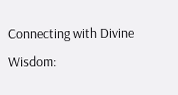Connecting with Divine Wisdom: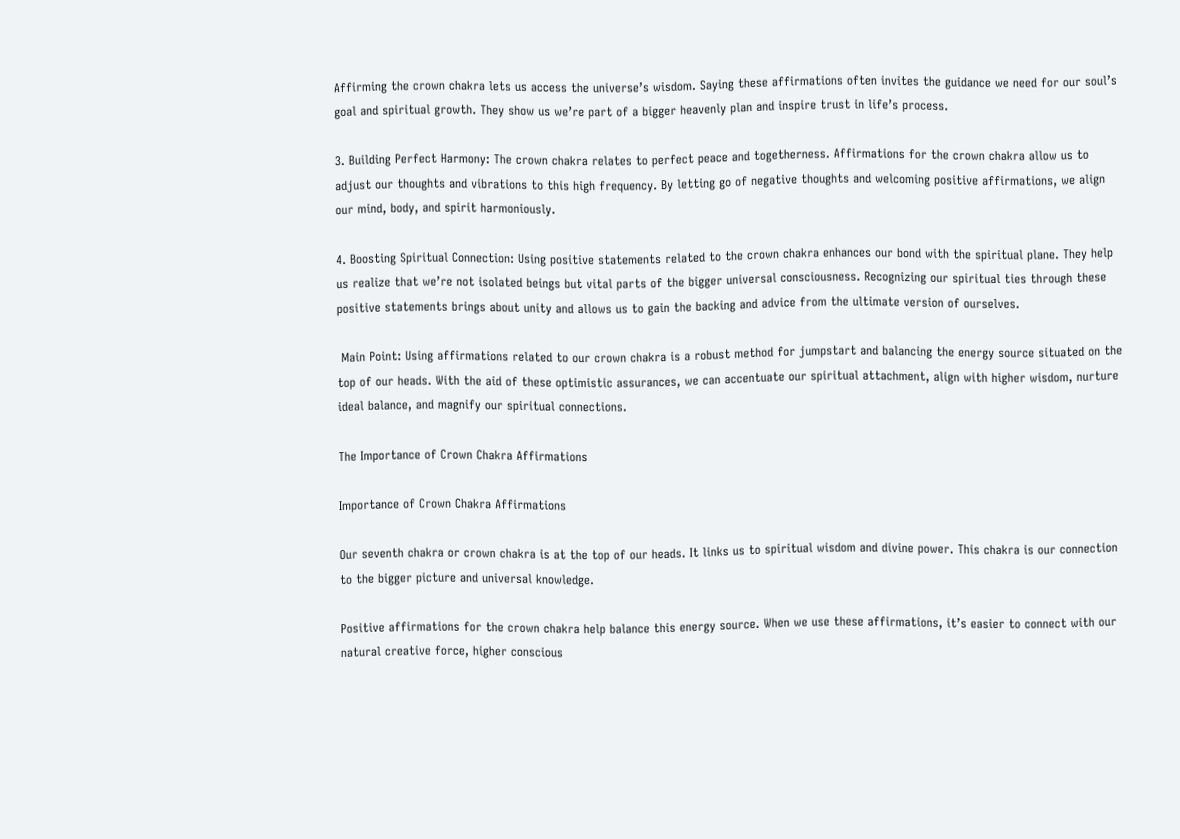Affirming the crown chakra lets us access the universe’s wisdom. Saying these affirmations often invites the guidance we need for our soul’s goal and spiritual growth. They show us we’re part of a bigger heavenly plan and inspire trust in life’s process.

3. Building Perfect Harmony: The crown chakra relates to perfect peace and togetherness. Affirmations for the crown chakra allow us to adjust our thoughts and vibrations to this high frequency. By letting go of negative thoughts and welcoming positive affirmations, we align our mind, body, and spirit harmoniously.

4. Boosting Spiritual Connection: Using positive statements related to the crown chakra enhances our bond with the spiritual plane. They help us realize that we’re not isolated beings but vital parts of the bigger universal consciousness. Recognizing our spiritual ties through these positive statements brings about unity and allows us to gain the backing and advice from the ultimate version of ourselves.

 Main Point: Using affirmations related to our crown chakra is a robust method for jumpstart and balancing the energy source situated on the top of our heads. With the aid of these optimistic assurances, we can accentuate our spiritual attachment, align with higher wisdom, nurture ideal balance, and magnify our spiritual connections.

The Importance of Crown Chakra Affirmations

Importance of Crown Chakra Affirmations

Our seventh chakra or crown chakra is at the top of our heads. It links us to spiritual wisdom and divine power. This chakra is our connection to the bigger picture and universal knowledge.

Positive affirmations for the crown chakra help balance this energy source. When we use these affirmations, it’s easier to connect with our natural creative force, higher conscious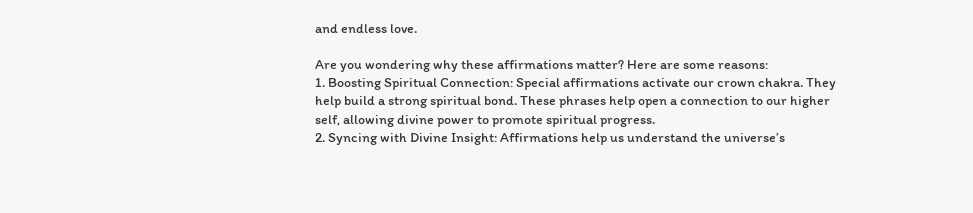and endless love.

Are you wondering why these affirmations matter? Here are some reasons:
1. Boosting Spiritual Connection: Special affirmations activate our crown chakra. They help build a strong spiritual bond. These phrases help open a connection to our higher self, allowing divine power to promote spiritual progress.
2. Syncing with Divine Insight: Affirmations help us understand the universe’s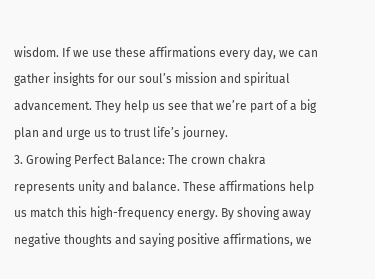wisdom. If we use these affirmations every day, we can gather insights for our soul’s mission and spiritual advancement. They help us see that we’re part of a big plan and urge us to trust life’s journey.
3. Growing Perfect Balance: The crown chakra represents unity and balance. These affirmations help us match this high-frequency energy. By shoving away negative thoughts and saying positive affirmations, we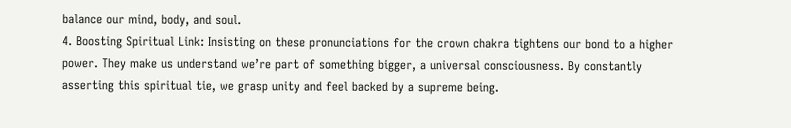balance our mind, body, and soul.
4. Boosting Spiritual Link: Insisting on these pronunciations for the crown chakra tightens our bond to a higher power. They make us understand we’re part of something bigger, a universal consciousness. By constantly asserting this spiritual tie, we grasp unity and feel backed by a supreme being.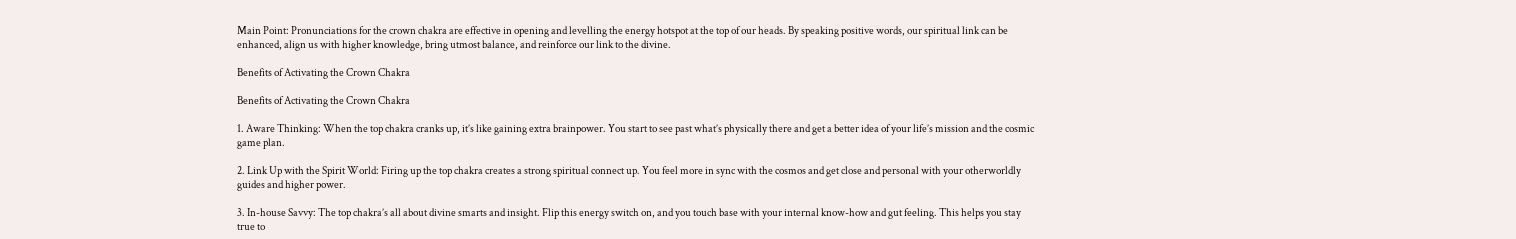Main Point: Pronunciations for the crown chakra are effective in opening and levelling the energy hotspot at the top of our heads. By speaking positive words, our spiritual link can be enhanced, align us with higher knowledge, bring utmost balance, and reinforce our link to the divine.

Benefits of Activating the Crown Chakra

Benefits of Activating the Crown Chakra

1. Aware Thinking: When the top chakra cranks up, it’s like gaining extra brainpower. You start to see past what’s physically there and get a better idea of your life’s mission and the cosmic game plan.

2. Link Up with the Spirit World: Firing up the top chakra creates a strong spiritual connect up. You feel more in sync with the cosmos and get close and personal with your otherworldly guides and higher power.

3. In-house Savvy: The top chakra’s all about divine smarts and insight. Flip this energy switch on, and you touch base with your internal know-how and gut feeling. This helps you stay true to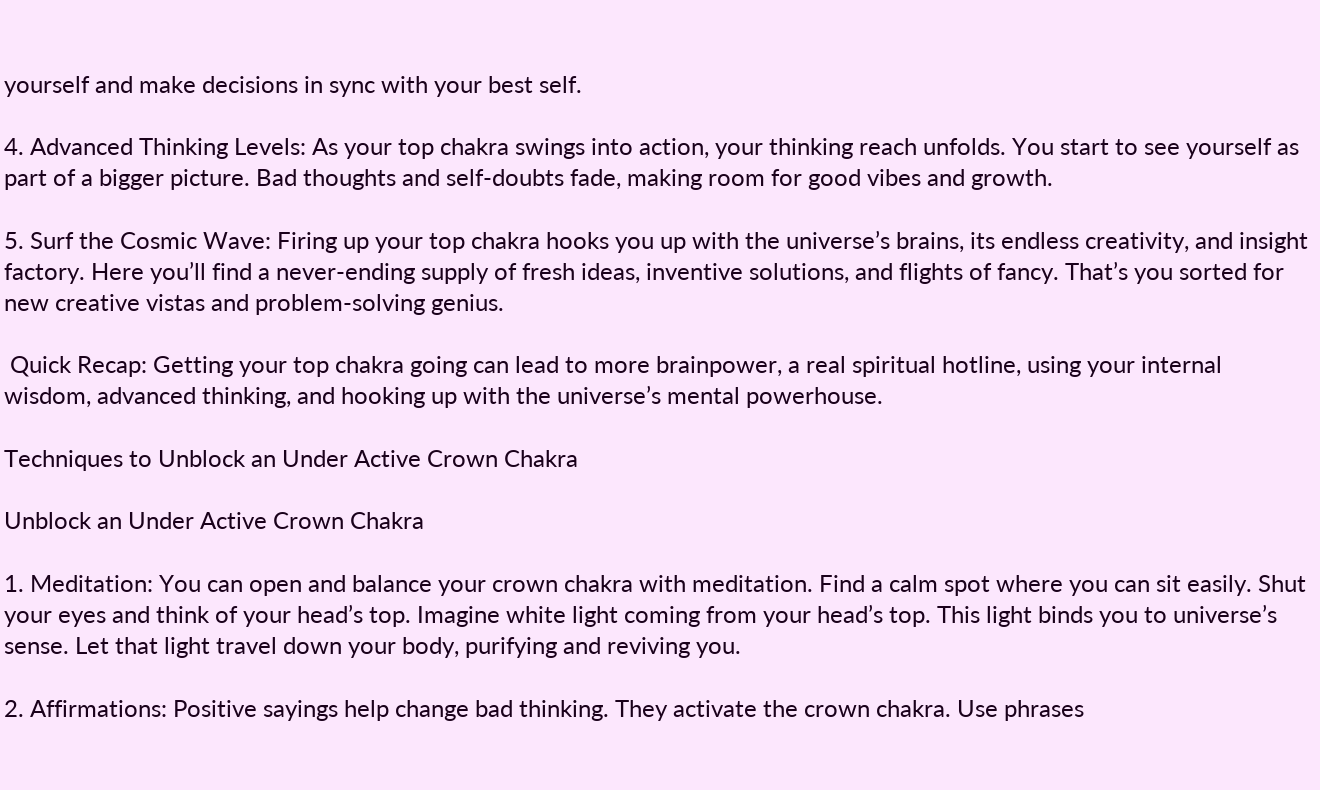yourself and make decisions in sync with your best self.

4. Advanced Thinking Levels: As your top chakra swings into action, your thinking reach unfolds. You start to see yourself as part of a bigger picture. Bad thoughts and self-doubts fade, making room for good vibes and growth.

5. Surf the Cosmic Wave: Firing up your top chakra hooks you up with the universe’s brains, its endless creativity, and insight factory. Here you’ll find a never-ending supply of fresh ideas, inventive solutions, and flights of fancy. That’s you sorted for new creative vistas and problem-solving genius.

 Quick Recap: Getting your top chakra going can lead to more brainpower, a real spiritual hotline, using your internal wisdom, advanced thinking, and hooking up with the universe’s mental powerhouse.

Techniques to Unblock an Under Active Crown Chakra

Unblock an Under Active Crown Chakra

1. Meditation: You can open and balance your crown chakra with meditation. Find a calm spot where you can sit easily. Shut your eyes and think of your head’s top. Imagine white light coming from your head’s top. This light binds you to universe’s sense. Let that light travel down your body, purifying and reviving you.

2. Affirmations: Positive sayings help change bad thinking. They activate the crown chakra. Use phrases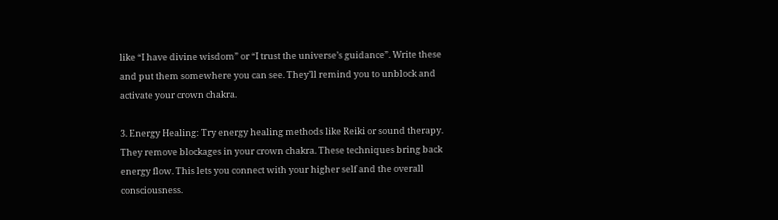like “I have divine wisdom” or “I trust the universe’s guidance”. Write these and put them somewhere you can see. They’ll remind you to unblock and activate your crown chakra.

3. Energy Healing: Try energy healing methods like Reiki or sound therapy. They remove blockages in your crown chakra. These techniques bring back energy flow. This lets you connect with your higher self and the overall consciousness.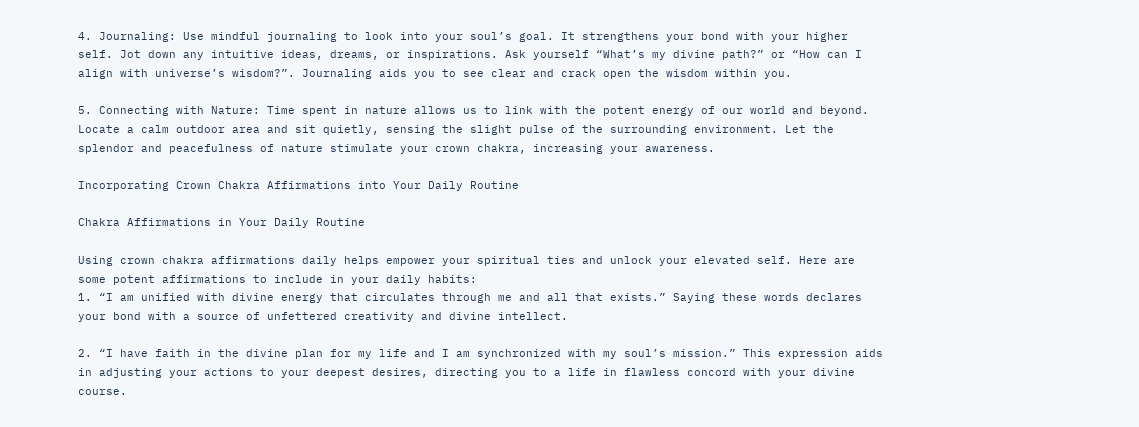4. Journaling: Use mindful journaling to look into your soul’s goal. It strengthens your bond with your higher self. Jot down any intuitive ideas, dreams, or inspirations. Ask yourself “What’s my divine path?” or “How can I align with universe’s wisdom?”. Journaling aids you to see clear and crack open the wisdom within you.

5. Connecting with Nature: Time spent in nature allows us to link with the potent energy of our world and beyond. Locate a calm outdoor area and sit quietly, sensing the slight pulse of the surrounding environment. Let the splendor and peacefulness of nature stimulate your crown chakra, increasing your awareness.

Incorporating Crown Chakra Affirmations into Your Daily Routine

Chakra Affirmations in Your Daily Routine

Using crown chakra affirmations daily helps empower your spiritual ties and unlock your elevated self. Here are some potent affirmations to include in your daily habits:
1. “I am unified with divine energy that circulates through me and all that exists.” Saying these words declares your bond with a source of unfettered creativity and divine intellect.

2. “I have faith in the divine plan for my life and I am synchronized with my soul’s mission.” This expression aids in adjusting your actions to your deepest desires, directing you to a life in flawless concord with your divine course.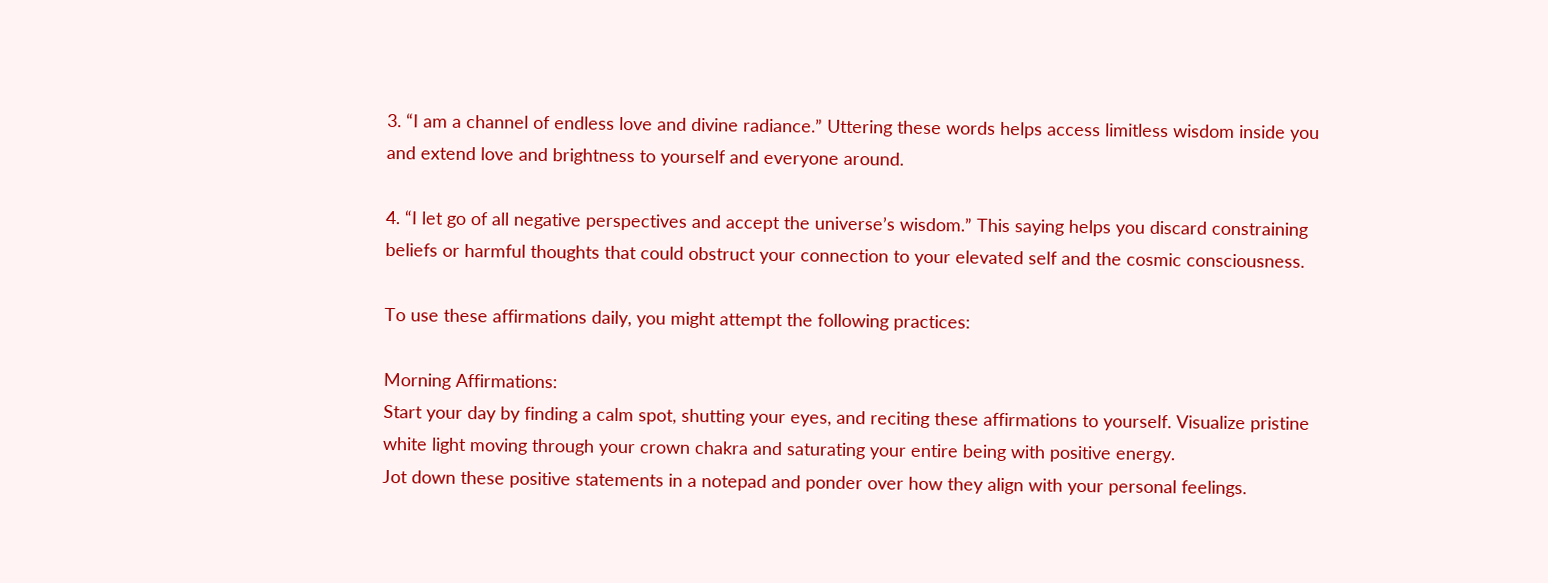3. “I am a channel of endless love and divine radiance.” Uttering these words helps access limitless wisdom inside you and extend love and brightness to yourself and everyone around.

4. “I let go of all negative perspectives and accept the universe’s wisdom.” This saying helps you discard constraining beliefs or harmful thoughts that could obstruct your connection to your elevated self and the cosmic consciousness.

To use these affirmations daily, you might attempt the following practices:

Morning Affirmations:
Start your day by finding a calm spot, shutting your eyes, and reciting these affirmations to yourself. Visualize pristine white light moving through your crown chakra and saturating your entire being with positive energy.
Jot down these positive statements in a notepad and ponder over how they align with your personal feelings.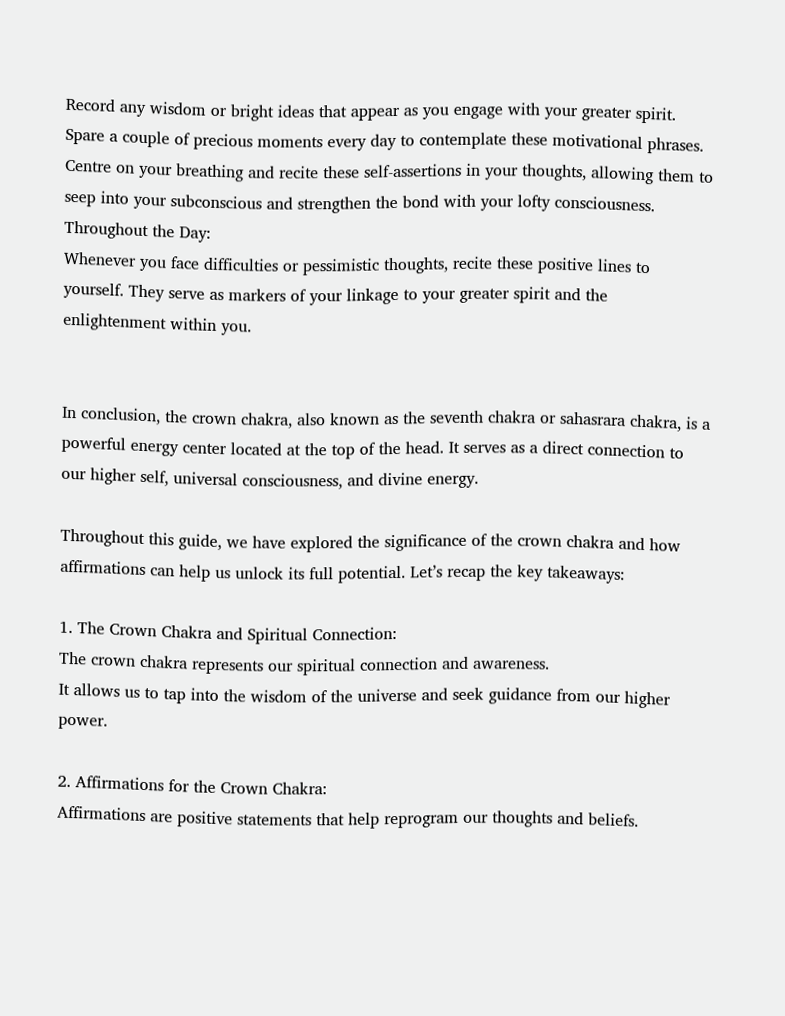Record any wisdom or bright ideas that appear as you engage with your greater spirit.
Spare a couple of precious moments every day to contemplate these motivational phrases. Centre on your breathing and recite these self-assertions in your thoughts, allowing them to seep into your subconscious and strengthen the bond with your lofty consciousness.
Throughout the Day:
Whenever you face difficulties or pessimistic thoughts, recite these positive lines to yourself. They serve as markers of your linkage to your greater spirit and the enlightenment within you.


In conclusion, the crown chakra, also known as the seventh chakra or sahasrara chakra, is a powerful energy center located at the top of the head. It serves as a direct connection to our higher self, universal consciousness, and divine energy.

Throughout this guide, we have explored the significance of the crown chakra and how affirmations can help us unlock its full potential. Let’s recap the key takeaways:

1. The Crown Chakra and Spiritual Connection:
The crown chakra represents our spiritual connection and awareness.
It allows us to tap into the wisdom of the universe and seek guidance from our higher power.

2. Affirmations for the Crown Chakra:
Affirmations are positive statements that help reprogram our thoughts and beliefs.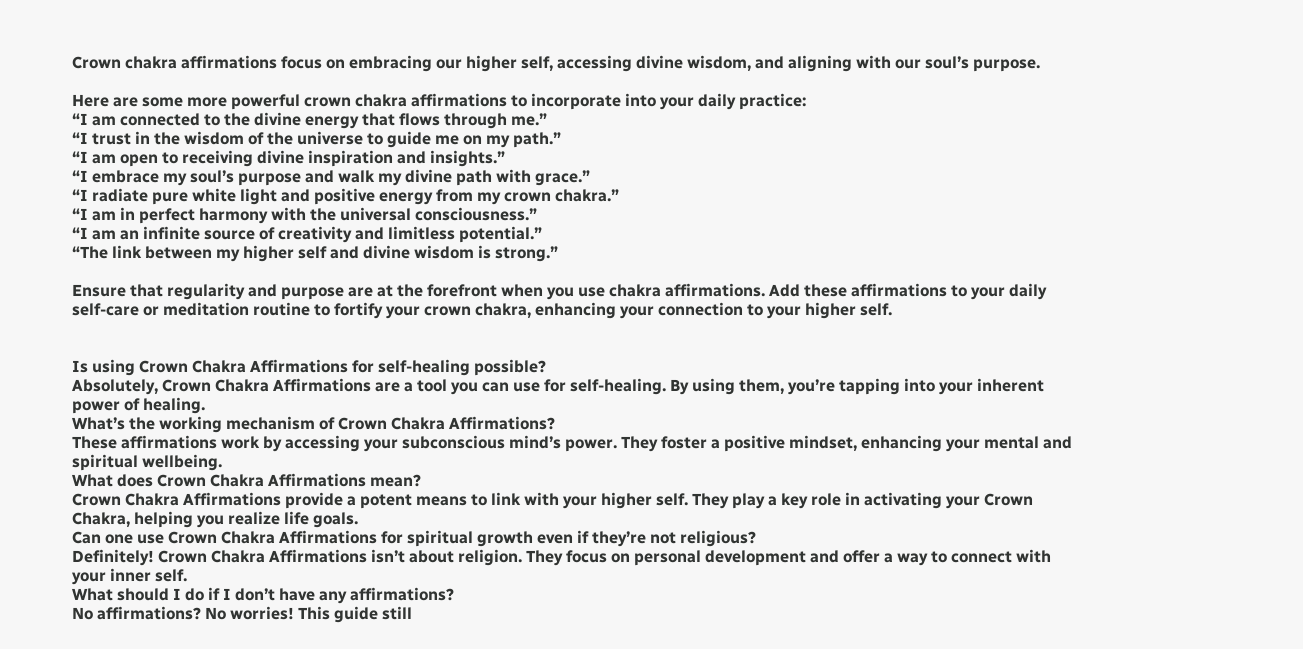Crown chakra affirmations focus on embracing our higher self, accessing divine wisdom, and aligning with our soul’s purpose.

Here are some more powerful crown chakra affirmations to incorporate into your daily practice:
“I am connected to the divine energy that flows through me.”
“I trust in the wisdom of the universe to guide me on my path.”
“I am open to receiving divine inspiration and insights.”
“I embrace my soul’s purpose and walk my divine path with grace.”
“I radiate pure white light and positive energy from my crown chakra.”
“I am in perfect harmony with the universal consciousness.”
“I am an infinite source of creativity and limitless potential.”
“The link between my higher self and divine wisdom is strong.”

Ensure that regularity and purpose are at the forefront when you use chakra affirmations. Add these affirmations to your daily self-care or meditation routine to fortify your crown chakra, enhancing your connection to your higher self.


Is using Crown Chakra Affirmations for self-healing possible?
Absolutely, Crown Chakra Affirmations are a tool you can use for self-healing. By using them, you’re tapping into your inherent power of healing.
What’s the working mechanism of Crown Chakra Affirmations?
These affirmations work by accessing your subconscious mind’s power. They foster a positive mindset, enhancing your mental and spiritual wellbeing.
What does Crown Chakra Affirmations mean?
Crown Chakra Affirmations provide a potent means to link with your higher self. They play a key role in activating your Crown Chakra, helping you realize life goals.
Can one use Crown Chakra Affirmations for spiritual growth even if they’re not religious?
Definitely! Crown Chakra Affirmations isn’t about religion. They focus on personal development and offer a way to connect with your inner self.
What should I do if I don’t have any affirmations?
No affirmations? No worries! This guide still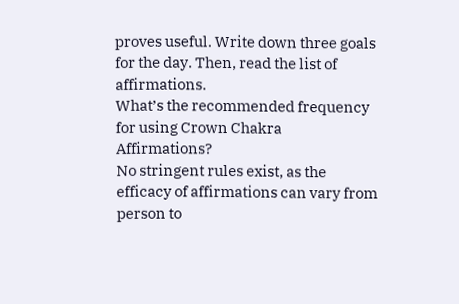proves useful. Write down three goals for the day. Then, read the list of affirmations.
What’s the recommended frequency for using Crown Chakra Affirmations?
No stringent rules exist, as the efficacy of affirmations can vary from person to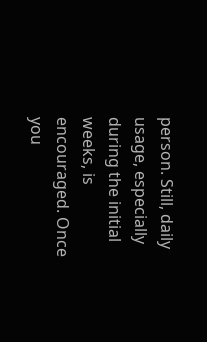person. Still, daily usage, especially during the initial weeks, is encouraged. Once you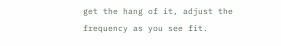get the hang of it, adjust the frequency as you see fit.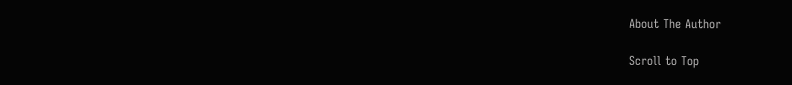About The Author

Scroll to Top